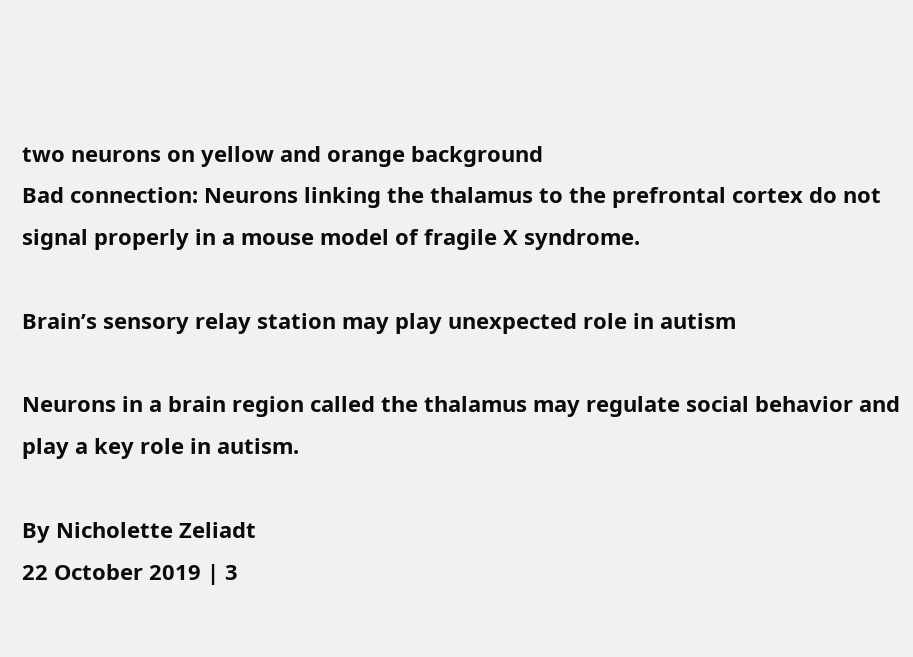two neurons on yellow and orange background
Bad connection: Neurons linking the thalamus to the prefrontal cortex do not signal properly in a mouse model of fragile X syndrome.

Brain’s sensory relay station may play unexpected role in autism

Neurons in a brain region called the thalamus may regulate social behavior and play a key role in autism.

By Nicholette Zeliadt
22 October 2019 | 3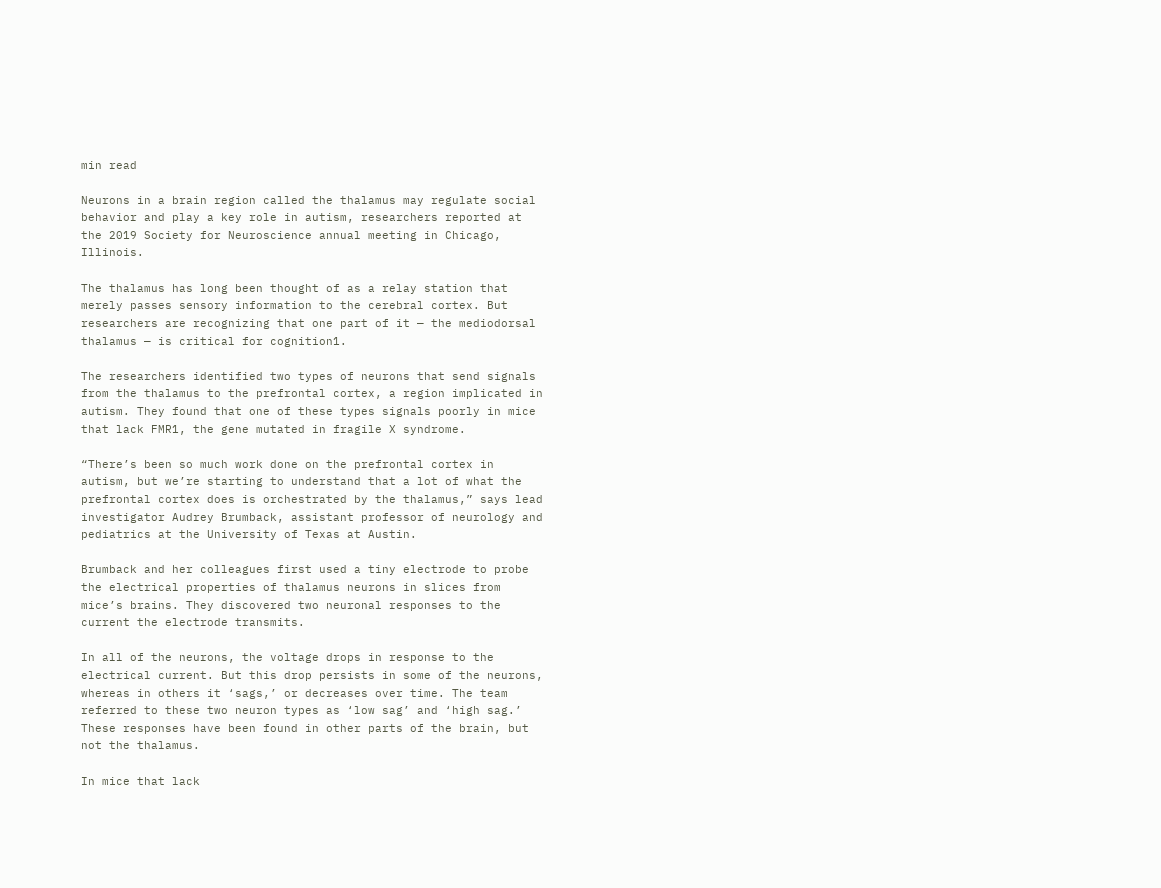min read

Neurons in a brain region called the thalamus may regulate social behavior and play a key role in autism, researchers reported at the 2019 Society for Neuroscience annual meeting in Chicago, Illinois.

The thalamus has long been thought of as a relay station that merely passes sensory information to the cerebral cortex. But researchers are recognizing that one part of it — the mediodorsal thalamus — is critical for cognition1.

The researchers identified two types of neurons that send signals from the thalamus to the prefrontal cortex, a region implicated in autism. They found that one of these types signals poorly in mice that lack FMR1, the gene mutated in fragile X syndrome.

“There’s been so much work done on the prefrontal cortex in autism, but we’re starting to understand that a lot of what the prefrontal cortex does is orchestrated by the thalamus,” says lead investigator Audrey Brumback, assistant professor of neurology and pediatrics at the University of Texas at Austin.

Brumback and her colleagues first used a tiny electrode to probe the electrical properties of thalamus neurons in slices from mice’s brains. They discovered two neuronal responses to the current the electrode transmits.

In all of the neurons, the voltage drops in response to the electrical current. But this drop persists in some of the neurons, whereas in others it ‘sags,’ or decreases over time. The team referred to these two neuron types as ‘low sag’ and ‘high sag.’ These responses have been found in other parts of the brain, but not the thalamus.

In mice that lack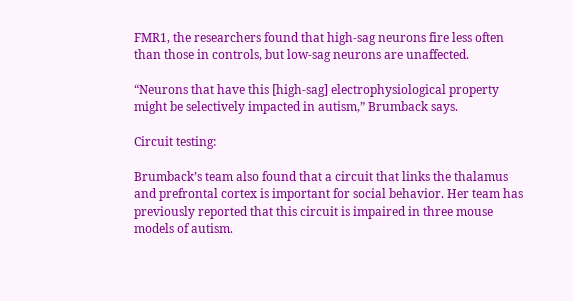FMR1, the researchers found that high-sag neurons fire less often than those in controls, but low-sag neurons are unaffected.

“Neurons that have this [high-sag] electrophysiological property might be selectively impacted in autism,” Brumback says.

Circuit testing:

Brumback’s team also found that a circuit that links the thalamus and prefrontal cortex is important for social behavior. Her team has previously reported that this circuit is impaired in three mouse models of autism.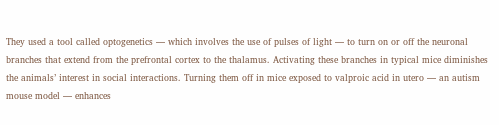They used a tool called optogenetics — which involves the use of pulses of light — to turn on or off the neuronal branches that extend from the prefrontal cortex to the thalamus. Activating these branches in typical mice diminishes the animals’ interest in social interactions. Turning them off in mice exposed to valproic acid in utero — an autism mouse model — enhances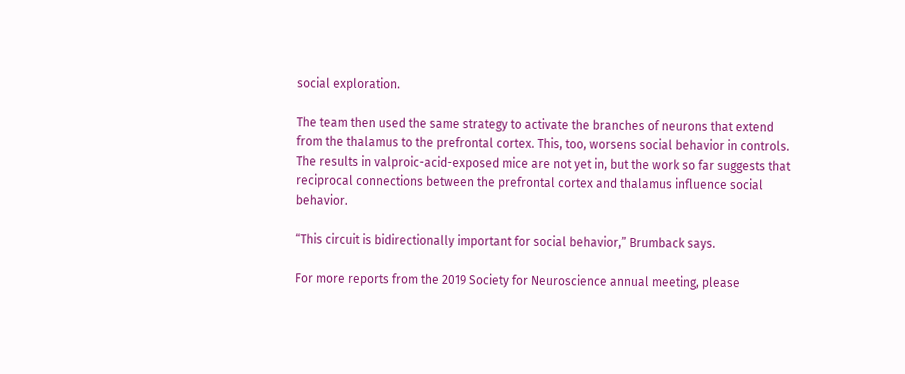social exploration.

The team then used the same strategy to activate the branches of neurons that extend from the thalamus to the prefrontal cortex. This, too, worsens social behavior in controls. The results in valproic-acid-exposed mice are not yet in, but the work so far suggests that reciprocal connections between the prefrontal cortex and thalamus influence social behavior.

“This circuit is bidirectionally important for social behavior,” Brumback says.

For more reports from the 2019 Society for Neuroscience annual meeting, please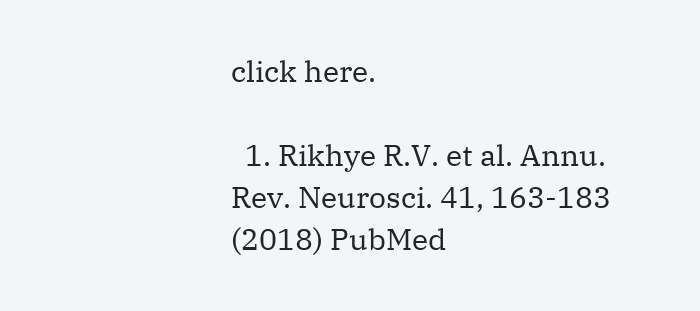click here.

  1. Rikhye R.V. et al. Annu. Rev. Neurosci. 41, 163-183 (2018) PubMed